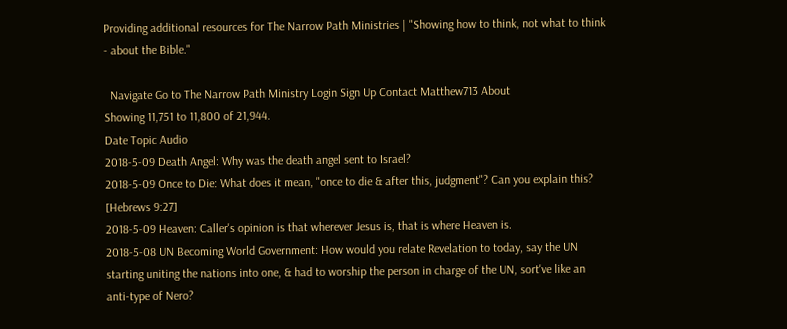Providing additional resources for The Narrow Path Ministries | "Showing how to think, not what to think - about the Bible."

  Navigate Go to The Narrow Path Ministry Login Sign Up Contact Matthew713 About
Showing 11,751 to 11,800 of 21,944.
Date Topic Audio
2018-5-09 Death Angel: Why was the death angel sent to Israel?
2018-5-09 Once to Die: What does it mean, "once to die & after this, judgment"? Can you explain this? [Hebrews 9:27]
2018-5-09 Heaven: Caller's opinion is that wherever Jesus is, that is where Heaven is.
2018-5-08 UN Becoming World Government: How would you relate Revelation to today, say the UN starting uniting the nations into one, & had to worship the person in charge of the UN, sort've like an anti-type of Nero?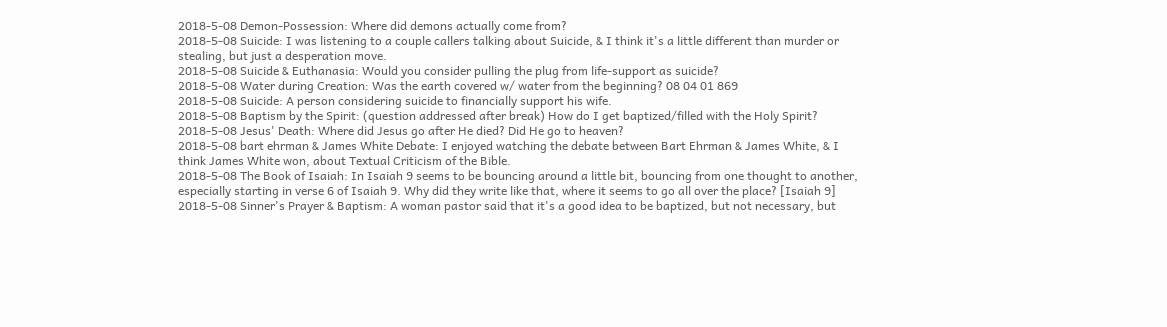2018-5-08 Demon-Possession: Where did demons actually come from?
2018-5-08 Suicide: I was listening to a couple callers talking about Suicide, & I think it's a little different than murder or stealing, but just a desperation move.
2018-5-08 Suicide & Euthanasia: Would you consider pulling the plug from life-support as suicide?
2018-5-08 Water during Creation: Was the earth covered w/ water from the beginning? 08 04 01 869
2018-5-08 Suicide: A person considering suicide to financially support his wife.
2018-5-08 Baptism by the Spirit: (question addressed after break) How do I get baptized/filled with the Holy Spirit?
2018-5-08 Jesus' Death: Where did Jesus go after He died? Did He go to heaven?
2018-5-08 bart ehrman & James White Debate: I enjoyed watching the debate between Bart Ehrman & James White, & I think James White won, about Textual Criticism of the Bible.
2018-5-08 The Book of Isaiah: In Isaiah 9 seems to be bouncing around a little bit, bouncing from one thought to another, especially starting in verse 6 of Isaiah 9. Why did they write like that, where it seems to go all over the place? [Isaiah 9]
2018-5-08 Sinner's Prayer & Baptism: A woman pastor said that it's a good idea to be baptized, but not necessary, but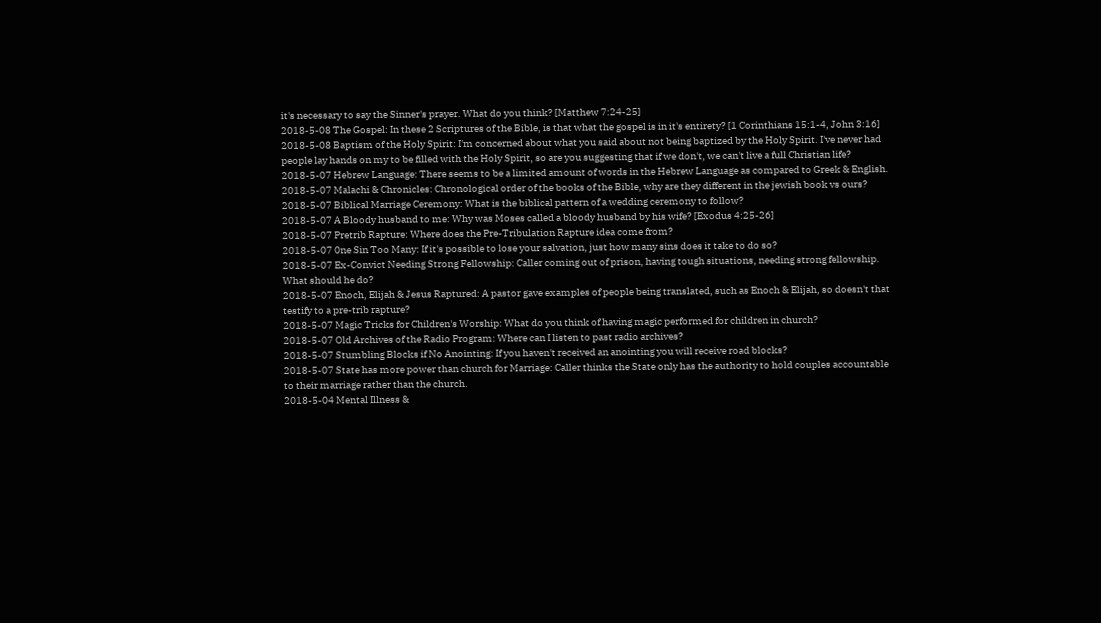it's necessary to say the Sinner's prayer. What do you think? [Matthew 7:24-25]
2018-5-08 The Gospel: In these 2 Scriptures of the Bible, is that what the gospel is in it's entirety? [1 Corinthians 15:1-4, John 3:16]
2018-5-08 Baptism of the Holy Spirit: I'm concerned about what you said about not being baptized by the Holy Spirit. I've never had people lay hands on my to be filled with the Holy Spirit, so are you suggesting that if we don't, we can't live a full Christian life?
2018-5-07 Hebrew Language: There seems to be a limited amount of words in the Hebrew Language as compared to Greek & English.
2018-5-07 Malachi & Chronicles: Chronological order of the books of the Bible, why are they different in the jewish book vs ours?
2018-5-07 Biblical Marriage Ceremony: What is the biblical pattern of a wedding ceremony to follow?
2018-5-07 A Bloody husband to me: Why was Moses called a bloody husband by his wife? [Exodus 4:25-26]
2018-5-07 Pretrib Rapture: Where does the Pre-Tribulation Rapture idea come from?
2018-5-07 0ne Sin Too Many: If it's possible to lose your salvation, just how many sins does it take to do so?
2018-5-07 Ex-Convict Needing Strong Fellowship: Caller coming out of prison, having tough situations, needing strong fellowship. What should he do?
2018-5-07 Enoch, Elijah & Jesus Raptured: A pastor gave examples of people being translated, such as Enoch & Elijah, so doesn't that testify to a pre-trib rapture?
2018-5-07 Magic Tricks for Children's Worship: What do you think of having magic performed for children in church?
2018-5-07 Old Archives of the Radio Program: Where can I listen to past radio archives?
2018-5-07 Stumbling Blocks if No Anointing: If you haven't received an anointing you will receive road blocks?
2018-5-07 State has more power than church for Marriage: Caller thinks the State only has the authority to hold couples accountable to their marriage rather than the church.
2018-5-04 Mental Illness &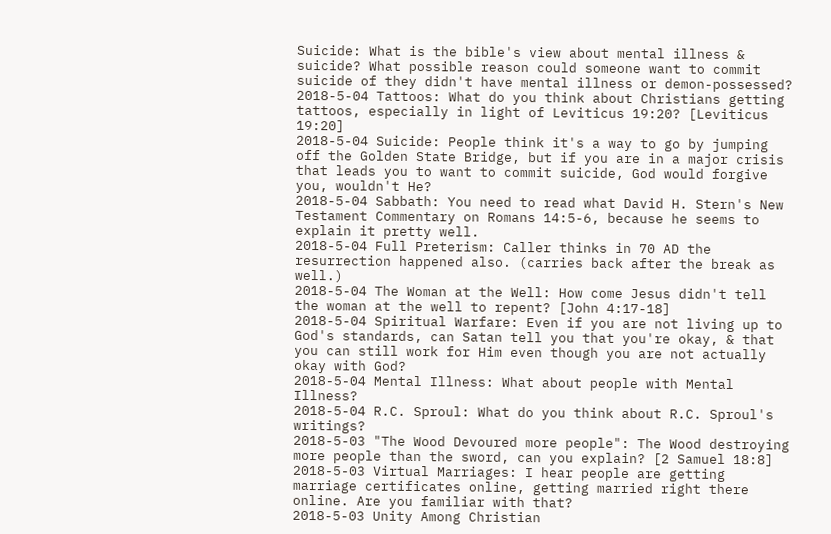Suicide: What is the bible's view about mental illness & suicide? What possible reason could someone want to commit suicide of they didn't have mental illness or demon-possessed?
2018-5-04 Tattoos: What do you think about Christians getting tattoos, especially in light of Leviticus 19:20? [Leviticus 19:20]
2018-5-04 Suicide: People think it's a way to go by jumping off the Golden State Bridge, but if you are in a major crisis that leads you to want to commit suicide, God would forgive you, wouldn't He?
2018-5-04 Sabbath: You need to read what David H. Stern's New Testament Commentary on Romans 14:5-6, because he seems to explain it pretty well.
2018-5-04 Full Preterism: Caller thinks in 70 AD the resurrection happened also. (carries back after the break as well.)
2018-5-04 The Woman at the Well: How come Jesus didn't tell the woman at the well to repent? [John 4:17-18]
2018-5-04 Spiritual Warfare: Even if you are not living up to God's standards, can Satan tell you that you're okay, & that you can still work for Him even though you are not actually okay with God?
2018-5-04 Mental Illness: What about people with Mental Illness?
2018-5-04 R.C. Sproul: What do you think about R.C. Sproul's writings?
2018-5-03 "The Wood Devoured more people": The Wood destroying more people than the sword, can you explain? [2 Samuel 18:8]
2018-5-03 Virtual Marriages: I hear people are getting marriage certificates online, getting married right there online. Are you familiar with that?
2018-5-03 Unity Among Christian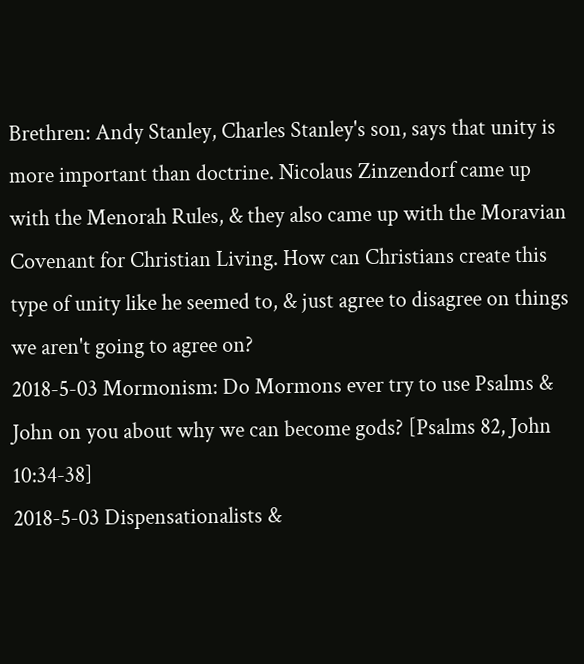Brethren: Andy Stanley, Charles Stanley's son, says that unity is more important than doctrine. Nicolaus Zinzendorf came up with the Menorah Rules, & they also came up with the Moravian Covenant for Christian Living. How can Christians create this type of unity like he seemed to, & just agree to disagree on things we aren't going to agree on?
2018-5-03 Mormonism: Do Mormons ever try to use Psalms & John on you about why we can become gods? [Psalms 82, John 10:34-38]
2018-5-03 Dispensationalists &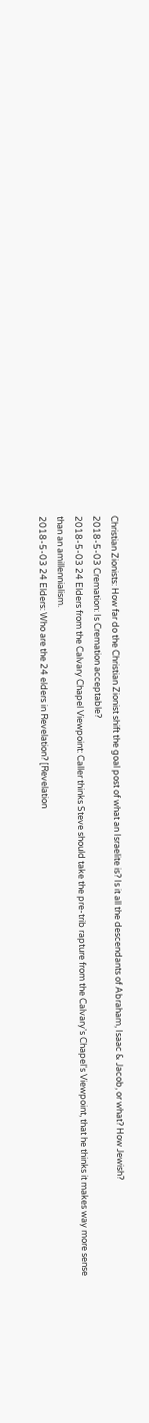Christian Zionists: How far do the Christian Zionist shift the goal post of what an Israelite is? Is it all the descendants of Abraham, Isaac & Jacob, or what? How Jewish?
2018-5-03 Cremation: Is Cremation acceptable?
2018-5-03 24 Elders from the Calvary Chapel Viewpoint: Caller thinks Steve should take the pre-trib rapture from the Calvary's Chapel's Viewpoint, that he thinks it makes way more sense than an amillennialism.
2018-5-03 24 Elders: Who are the 24 elders in Revelation? [Revelation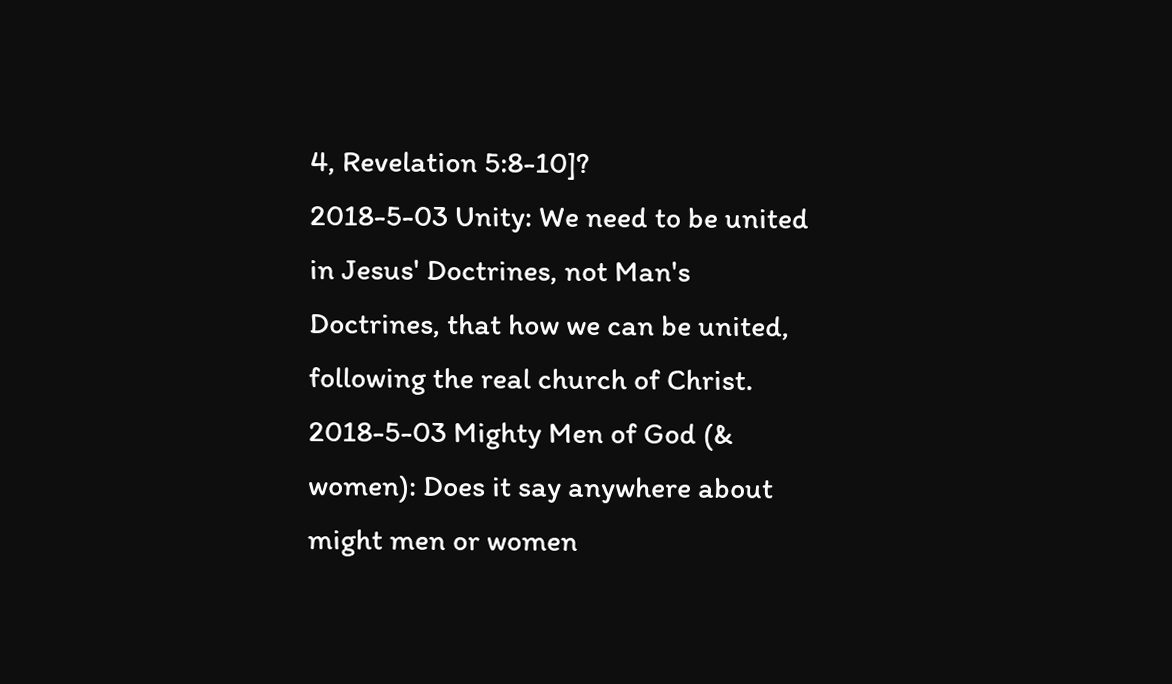4, Revelation 5:8-10]?
2018-5-03 Unity: We need to be united in Jesus' Doctrines, not Man's Doctrines, that how we can be united, following the real church of Christ.
2018-5-03 Mighty Men of God (& women): Does it say anywhere about might men or women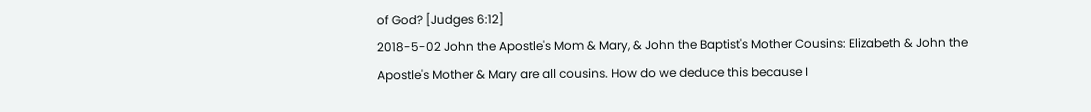of God? [Judges 6:12]
2018-5-02 John the Apostle's Mom & Mary, & John the Baptist's Mother Cousins: Elizabeth & John the Apostle's Mother & Mary are all cousins. How do we deduce this because I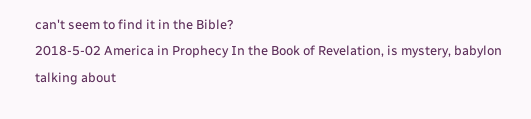can't seem to find it in the Bible?
2018-5-02 America in Prophecy In the Book of Revelation, is mystery, babylon talking about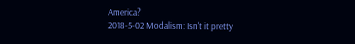America?
2018-5-02 Modalism: Isn't it pretty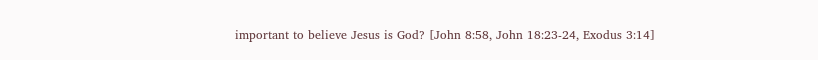important to believe Jesus is God? [John 8:58, John 18:23-24, Exodus 3:14]